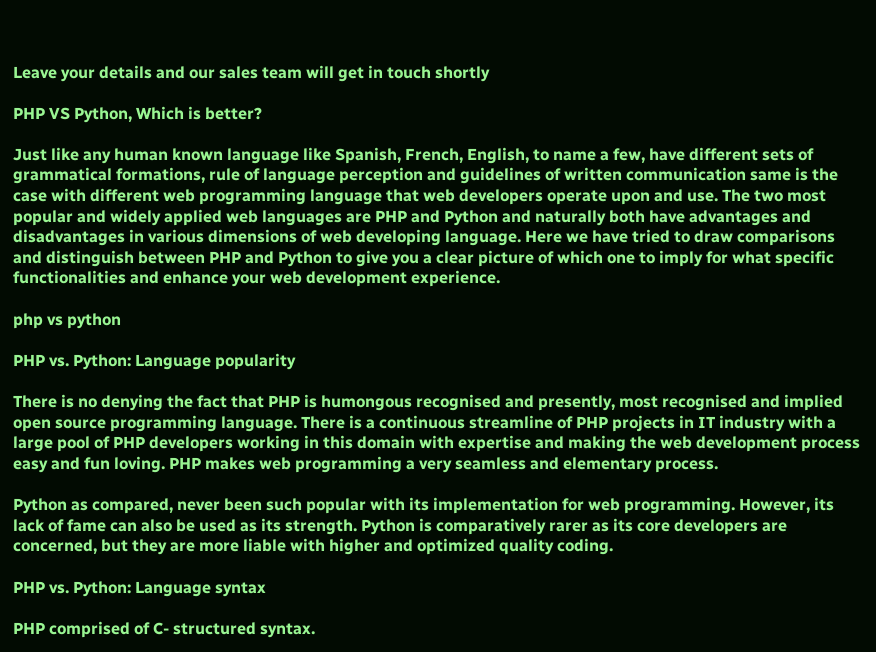Leave your details and our sales team will get in touch shortly

PHP VS Python, Which is better?

Just like any human known language like Spanish, French, English, to name a few, have different sets of grammatical formations, rule of language perception and guidelines of written communication same is the case with different web programming language that web developers operate upon and use. The two most popular and widely applied web languages are PHP and Python and naturally both have advantages and disadvantages in various dimensions of web developing language. Here we have tried to draw comparisons and distinguish between PHP and Python to give you a clear picture of which one to imply for what specific functionalities and enhance your web development experience.

php vs python

PHP vs. Python: Language popularity

There is no denying the fact that PHP is humongous recognised and presently, most recognised and implied open source programming language. There is a continuous streamline of PHP projects in IT industry with a large pool of PHP developers working in this domain with expertise and making the web development process easy and fun loving. PHP makes web programming a very seamless and elementary process.

Python as compared, never been such popular with its implementation for web programming. However, its lack of fame can also be used as its strength. Python is comparatively rarer as its core developers are concerned, but they are more liable with higher and optimized quality coding.

PHP vs. Python: Language syntax

PHP comprised of C- structured syntax.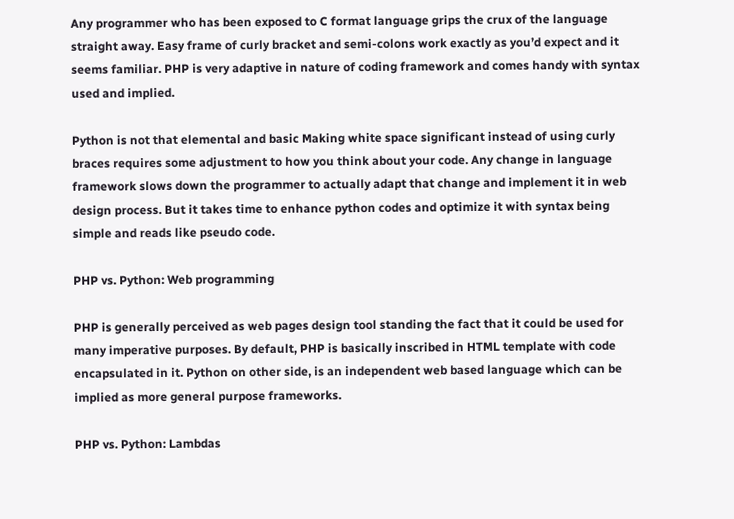Any programmer who has been exposed to C format language grips the crux of the language straight away. Easy frame of curly bracket and semi-colons work exactly as you’d expect and it seems familiar. PHP is very adaptive in nature of coding framework and comes handy with syntax used and implied.

Python is not that elemental and basic Making white space significant instead of using curly braces requires some adjustment to how you think about your code. Any change in language framework slows down the programmer to actually adapt that change and implement it in web design process. But it takes time to enhance python codes and optimize it with syntax being simple and reads like pseudo code.

PHP vs. Python: Web programming

PHP is generally perceived as web pages design tool standing the fact that it could be used for many imperative purposes. By default, PHP is basically inscribed in HTML template with code encapsulated in it. Python on other side, is an independent web based language which can be implied as more general purpose frameworks.

PHP vs. Python: Lambdas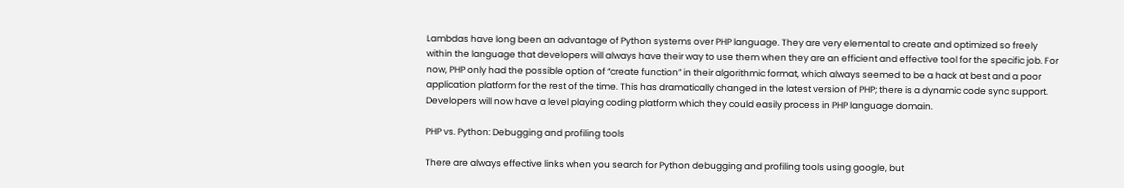Lambdas have long been an advantage of Python systems over PHP language. They are very elemental to create and optimized so freely within the language that developers will always have their way to use them when they are an efficient and effective tool for the specific job. For now, PHP only had the possible option of “create function” in their algorithmic format, which always seemed to be a hack at best and a poor application platform for the rest of the time. This has dramatically changed in the latest version of PHP; there is a dynamic code sync support. Developers will now have a level playing coding platform which they could easily process in PHP language domain.

PHP vs. Python: Debugging and profiling tools

There are always effective links when you search for Python debugging and profiling tools using google, but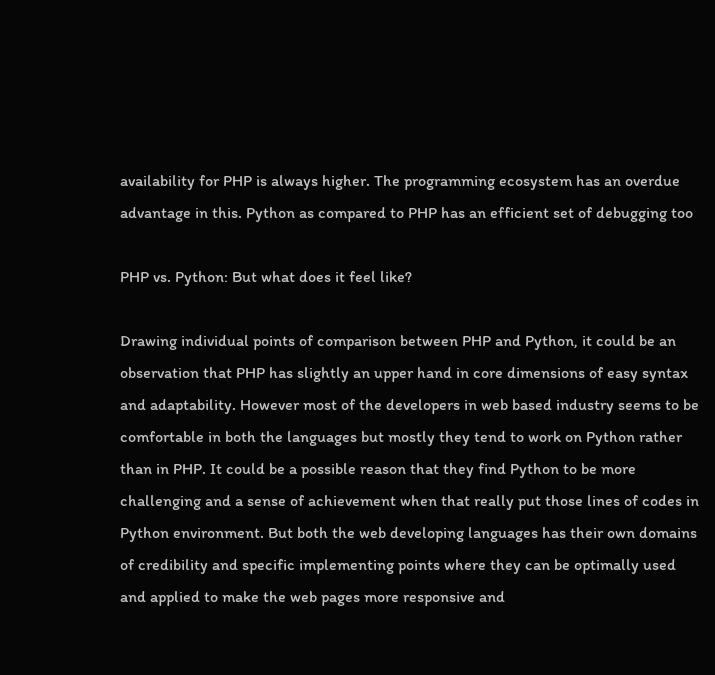availability for PHP is always higher. The programming ecosystem has an overdue advantage in this. Python as compared to PHP has an efficient set of debugging too

PHP vs. Python: But what does it feel like?

Drawing individual points of comparison between PHP and Python, it could be an observation that PHP has slightly an upper hand in core dimensions of easy syntax and adaptability. However most of the developers in web based industry seems to be comfortable in both the languages but mostly they tend to work on Python rather than in PHP. It could be a possible reason that they find Python to be more challenging and a sense of achievement when that really put those lines of codes in Python environment. But both the web developing languages has their own domains of credibility and specific implementing points where they can be optimally used and applied to make the web pages more responsive and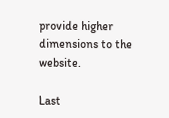provide higher dimensions to the website.

Last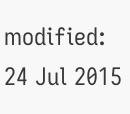modified: 24 Jul 2015